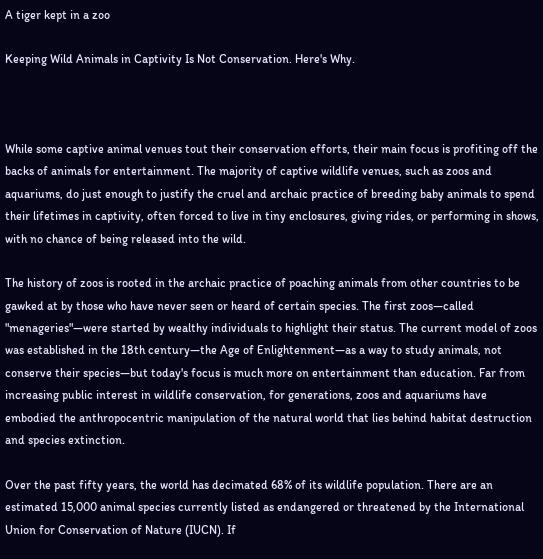A tiger kept in a zoo

Keeping Wild Animals in Captivity Is Not Conservation. Here's Why.



While some captive animal venues tout their conservation efforts, their main focus is profiting off the backs of animals for entertainment. The majority of captive wildlife venues, such as zoos and aquariums, do just enough to justify the cruel and archaic practice of breeding baby animals to spend their lifetimes in captivity, often forced to live in tiny enclosures, giving rides, or performing in shows, with no chance of being released into the wild.

The history of zoos is rooted in the archaic practice of poaching animals from other countries to be gawked at by those who have never seen or heard of certain species. The first zoos—called "menageries"—were started by wealthy individuals to highlight their status. The current model of zoos was established in the 18th century—the Age of Enlightenment—as a way to study animals, not conserve their species—but today's focus is much more on entertainment than education. Far from increasing public interest in wildlife conservation, for generations, zoos and aquariums have embodied the anthropocentric manipulation of the natural world that lies behind habitat destruction and species extinction.

Over the past fifty years, the world has decimated 68% of its wildlife population. There are an estimated 15,000 animal species currently listed as endangered or threatened by the International Union for Conservation of Nature (IUCN). If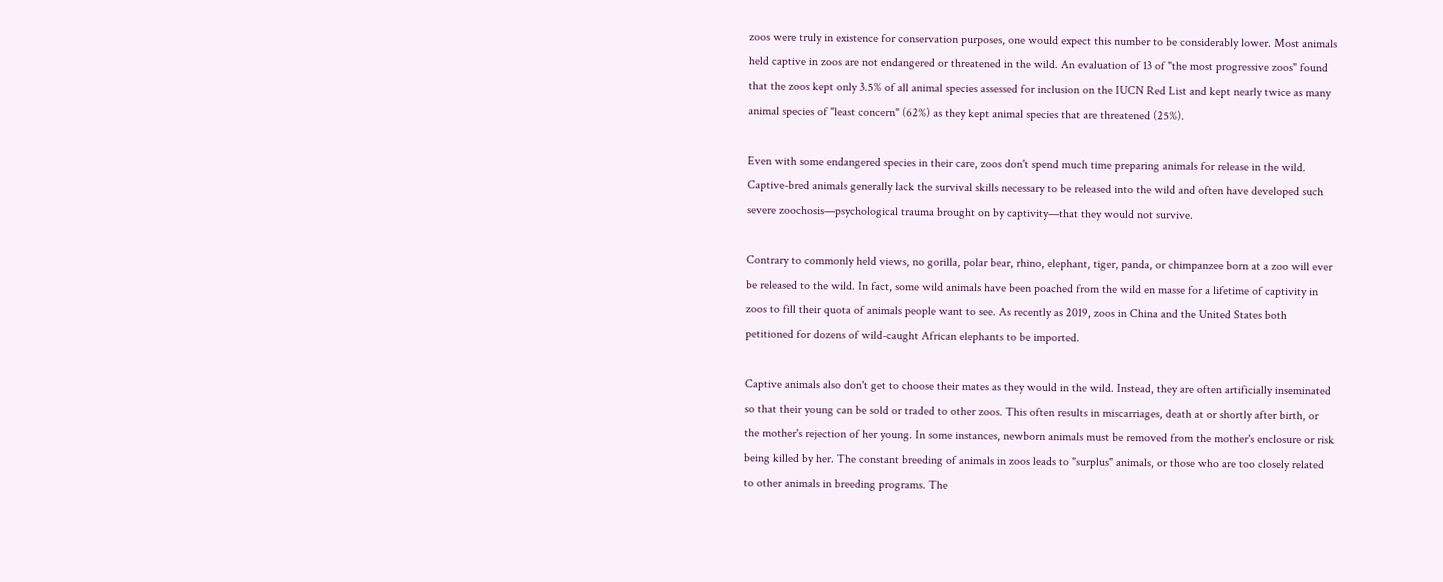zoos were truly in existence for conservation purposes, one would expect this number to be considerably lower. Most animals held captive in zoos are not endangered or threatened in the wild. An evaluation of 13 of "the most progressive zoos" found that the zoos kept only 3.5% of all animal species assessed for inclusion on the IUCN Red List and kept nearly twice as many animal species of "least concern" (62%) as they kept animal species that are threatened (25%).

Even with some endangered species in their care, zoos don't spend much time preparing animals for release in the wild. Captive-bred animals generally lack the survival skills necessary to be released into the wild and often have developed such severe zoochosis—psychological trauma brought on by captivity—that they would not survive.

Contrary to commonly held views, no gorilla, polar bear, rhino, elephant, tiger, panda, or chimpanzee born at a zoo will ever be released to the wild. In fact, some wild animals have been poached from the wild en masse for a lifetime of captivity in zoos to fill their quota of animals people want to see. As recently as 2019, zoos in China and the United States both petitioned for dozens of wild-caught African elephants to be imported.

Captive animals also don't get to choose their mates as they would in the wild. Instead, they are often artificially inseminated so that their young can be sold or traded to other zoos. This often results in miscarriages, death at or shortly after birth, or the mother's rejection of her young. In some instances, newborn animals must be removed from the mother's enclosure or risk being killed by her. The constant breeding of animals in zoos leads to "surplus" animals, or those who are too closely related to other animals in breeding programs. The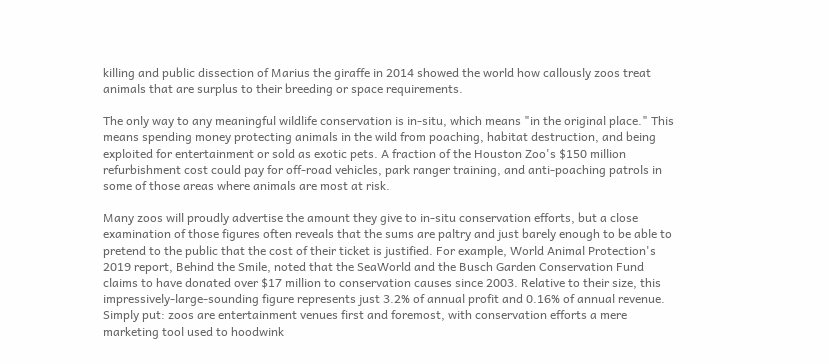killing and public dissection of Marius the giraffe in 2014 showed the world how callously zoos treat animals that are surplus to their breeding or space requirements.

The only way to any meaningful wildlife conservation is in-situ, which means "in the original place." This means spending money protecting animals in the wild from poaching, habitat destruction, and being exploited for entertainment or sold as exotic pets. A fraction of the Houston Zoo's $150 million refurbishment cost could pay for off-road vehicles, park ranger training, and anti-poaching patrols in some of those areas where animals are most at risk.

Many zoos will proudly advertise the amount they give to in-situ conservation efforts, but a close examination of those figures often reveals that the sums are paltry and just barely enough to be able to pretend to the public that the cost of their ticket is justified. For example, World Animal Protection's 2019 report, Behind the Smile, noted that the SeaWorld and the Busch Garden Conservation Fund claims to have donated over $17 million to conservation causes since 2003. Relative to their size, this impressively-large-sounding figure represents just 3.2% of annual profit and 0.16% of annual revenue. Simply put: zoos are entertainment venues first and foremost, with conservation efforts a mere marketing tool used to hoodwink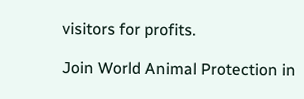visitors for profits.

Join World Animal Protection in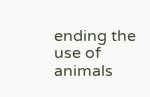ending the use of animals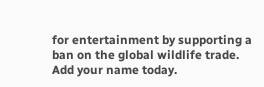for entertainment by supporting a ban on the global wildlife trade. Add your name today.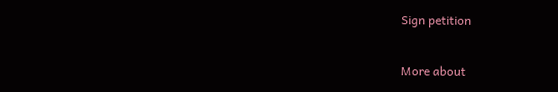Sign petition

More about